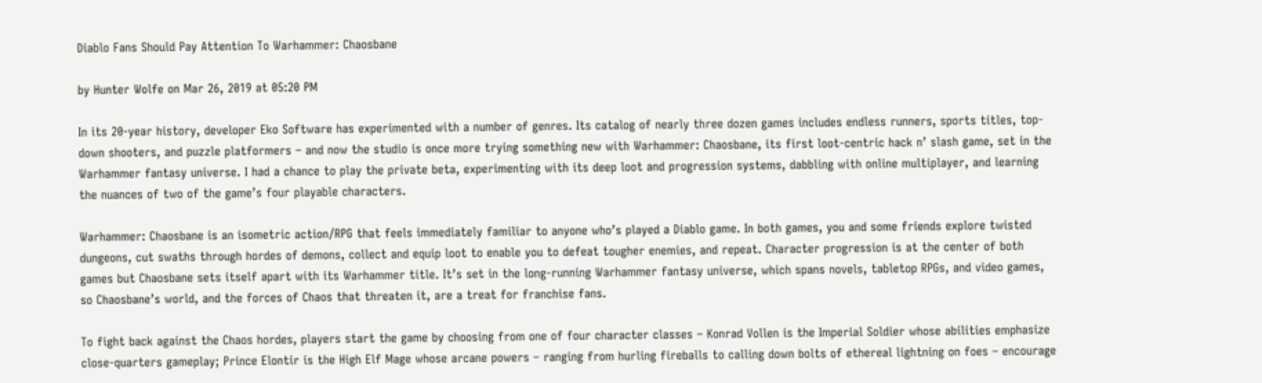Diablo Fans Should Pay Attention To Warhammer: Chaosbane

by Hunter Wolfe on Mar 26, 2019 at 05:20 PM

In its 20-year history, developer Eko Software has experimented with a number of genres. Its catalog of nearly three dozen games includes endless runners, sports titles, top-down shooters, and puzzle platformers – and now the studio is once more trying something new with Warhammer: Chaosbane, its first loot-centric hack n’ slash game, set in the Warhammer fantasy universe. I had a chance to play the private beta, experimenting with its deep loot and progression systems, dabbling with online multiplayer, and learning the nuances of two of the game’s four playable characters.

Warhammer: Chaosbane is an isometric action/RPG that feels immediately familiar to anyone who’s played a Diablo game. In both games, you and some friends explore twisted dungeons, cut swaths through hordes of demons, collect and equip loot to enable you to defeat tougher enemies, and repeat. Character progression is at the center of both games but Chaosbane sets itself apart with its Warhammer title. It’s set in the long-running Warhammer fantasy universe, which spans novels, tabletop RPGs, and video games, so Chaosbane’s world, and the forces of Chaos that threaten it, are a treat for franchise fans.

To fight back against the Chaos hordes, players start the game by choosing from one of four character classes – Konrad Vollen is the Imperial Soldier whose abilities emphasize close-quarters gameplay; Prince Elontir is the High Elf Mage whose arcane powers – ranging from hurling fireballs to calling down bolts of ethereal lightning on foes – encourage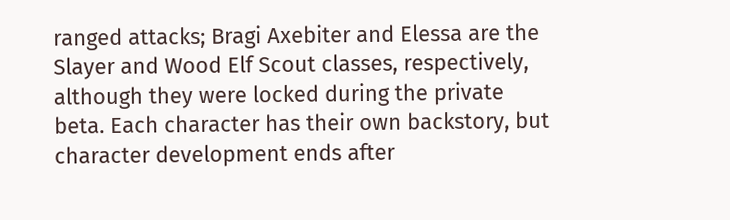ranged attacks; Bragi Axebiter and Elessa are the Slayer and Wood Elf Scout classes, respectively, although they were locked during the private beta. Each character has their own backstory, but character development ends after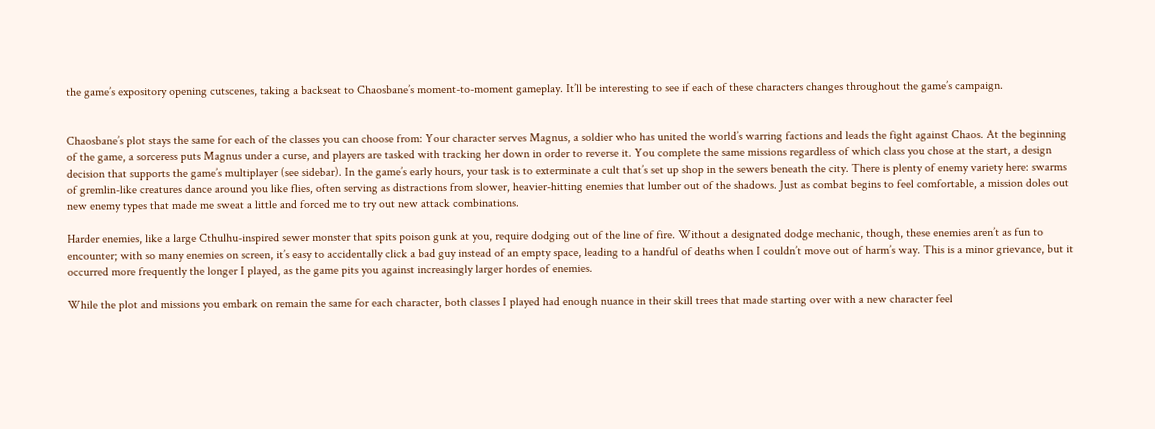the game’s expository opening cutscenes, taking a backseat to Chaosbane’s moment-to-moment gameplay. It’ll be interesting to see if each of these characters changes throughout the game’s campaign.


Chaosbane’s plot stays the same for each of the classes you can choose from: Your character serves Magnus, a soldier who has united the world’s warring factions and leads the fight against Chaos. At the beginning of the game, a sorceress puts Magnus under a curse, and players are tasked with tracking her down in order to reverse it. You complete the same missions regardless of which class you chose at the start, a design decision that supports the game’s multiplayer (see sidebar). In the game’s early hours, your task is to exterminate a cult that’s set up shop in the sewers beneath the city. There is plenty of enemy variety here: swarms of gremlin-like creatures dance around you like flies, often serving as distractions from slower, heavier-hitting enemies that lumber out of the shadows. Just as combat begins to feel comfortable, a mission doles out new enemy types that made me sweat a little and forced me to try out new attack combinations.

Harder enemies, like a large Cthulhu-inspired sewer monster that spits poison gunk at you, require dodging out of the line of fire. Without a designated dodge mechanic, though, these enemies aren’t as fun to encounter; with so many enemies on screen, it’s easy to accidentally click a bad guy instead of an empty space, leading to a handful of deaths when I couldn’t move out of harm’s way. This is a minor grievance, but it occurred more frequently the longer I played, as the game pits you against increasingly larger hordes of enemies.

While the plot and missions you embark on remain the same for each character, both classes I played had enough nuance in their skill trees that made starting over with a new character feel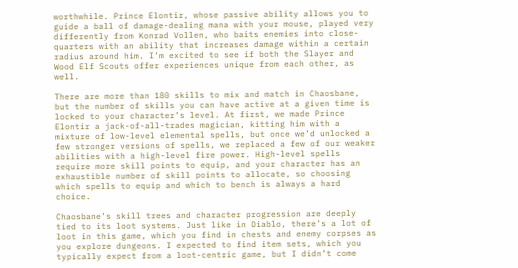worthwhile. Prince Elontir, whose passive ability allows you to guide a ball of damage-dealing mana with your mouse, played very differently from Konrad Vollen, who baits enemies into close-quarters with an ability that increases damage within a certain radius around him. I’m excited to see if both the Slayer and Wood Elf Scouts offer experiences unique from each other, as well.

There are more than 180 skills to mix and match in Chaosbane, but the number of skills you can have active at a given time is locked to your character’s level. At first, we made Prince Elontir a jack-of-all-trades magician, kitting him with a mixture of low-level elemental spells, but once we’d unlocked a few stronger versions of spells, we replaced a few of our weaker abilities with a high-level fire power. High-level spells require more skill points to equip, and your character has an exhaustible number of skill points to allocate, so choosing which spells to equip and which to bench is always a hard choice.

Chaosbane’s skill trees and character progression are deeply tied to its loot systems. Just like in Diablo, there’s a lot of loot in this game, which you find in chests and enemy corpses as you explore dungeons. I expected to find item sets, which you typically expect from a loot-centric game, but I didn’t come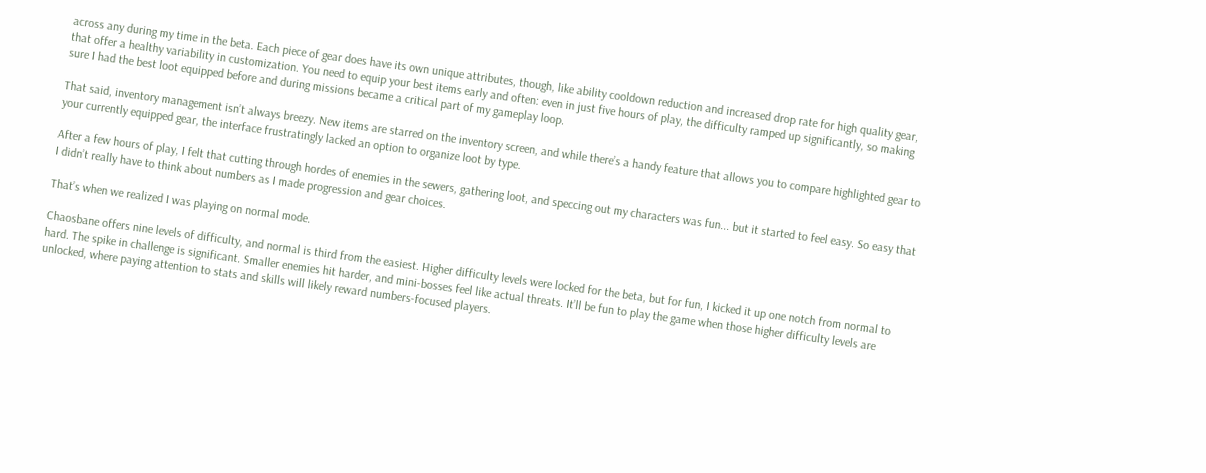across any during my time in the beta. Each piece of gear does have its own unique attributes, though, like ability cooldown reduction and increased drop rate for high quality gear, that offer a healthy variability in customization. You need to equip your best items early and often: even in just five hours of play, the difficulty ramped up significantly, so making sure I had the best loot equipped before and during missions became a critical part of my gameplay loop.

That said, inventory management isn’t always breezy. New items are starred on the inventory screen, and while there’s a handy feature that allows you to compare highlighted gear to your currently equipped gear, the interface frustratingly lacked an option to organize loot by type.

After a few hours of play, I felt that cutting through hordes of enemies in the sewers, gathering loot, and speccing out my characters was fun... but it started to feel easy. So easy that I didn’t really have to think about numbers as I made progression and gear choices.

That’s when we realized I was playing on normal mode.

Chaosbane offers nine levels of difficulty, and normal is third from the easiest. Higher difficulty levels were locked for the beta, but for fun, I kicked it up one notch from normal to hard. The spike in challenge is significant. Smaller enemies hit harder, and mini-bosses feel like actual threats. It’ll be fun to play the game when those higher difficulty levels are unlocked, where paying attention to stats and skills will likely reward numbers-focused players.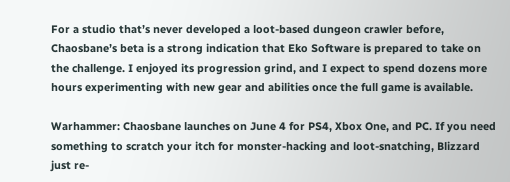For a studio that’s never developed a loot-based dungeon crawler before, Chaosbane’s beta is a strong indication that Eko Software is prepared to take on the challenge. I enjoyed its progression grind, and I expect to spend dozens more hours experimenting with new gear and abilities once the full game is available.

Warhammer: Chaosbane launches on June 4 for PS4, Xbox One, and PC. If you need something to scratch your itch for monster-hacking and loot-snatching, Blizzard just re-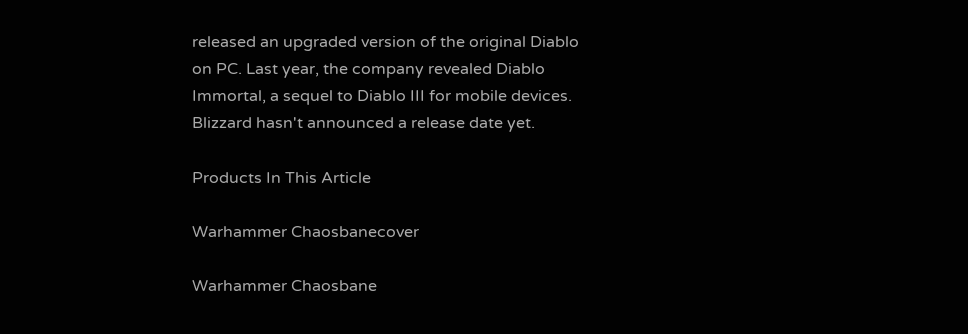released an upgraded version of the original Diablo on PC. Last year, the company revealed Diablo Immortal, a sequel to Diablo III for mobile devices. Blizzard hasn't announced a release date yet.

Products In This Article

Warhammer Chaosbanecover

Warhammer Chaosbane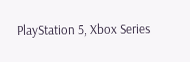PlayStation 5, Xbox Series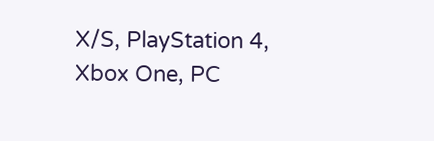X/S, PlayStation 4, Xbox One, PC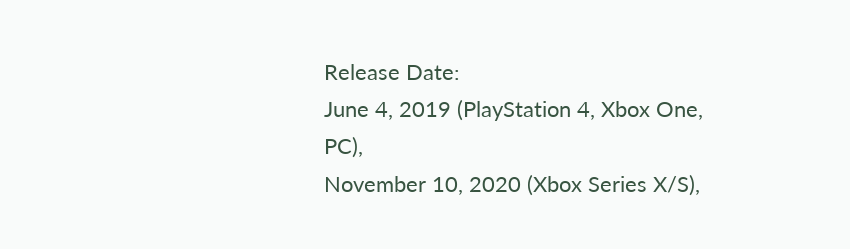Release Date:
June 4, 2019 (PlayStation 4, Xbox One, PC),
November 10, 2020 (Xbox Series X/S),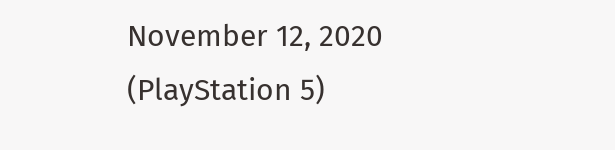November 12, 2020 (PlayStation 5)